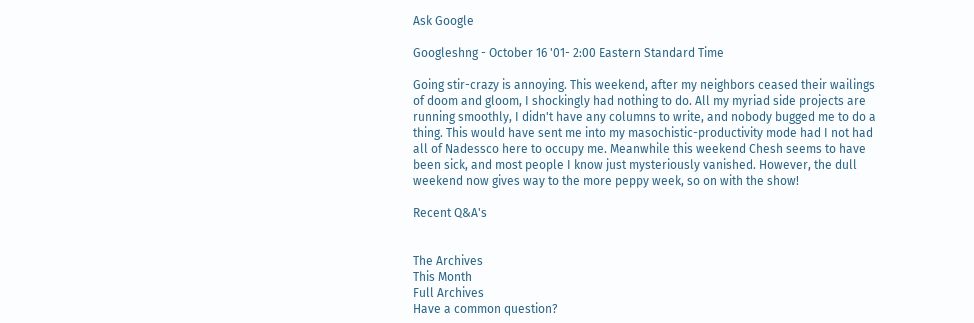Ask Google

Googleshng - October 16 '01- 2:00 Eastern Standard Time

Going stir-crazy is annoying. This weekend, after my neighbors ceased their wailings of doom and gloom, I shockingly had nothing to do. All my myriad side projects are running smoothly, I didn't have any columns to write, and nobody bugged me to do a thing. This would have sent me into my masochistic-productivity mode had I not had all of Nadessco here to occupy me. Meanwhile this weekend Chesh seems to have been sick, and most people I know just mysteriously vanished. However, the dull weekend now gives way to the more peppy week, so on with the show!

Recent Q&A's


The Archives
This Month
Full Archives
Have a common question?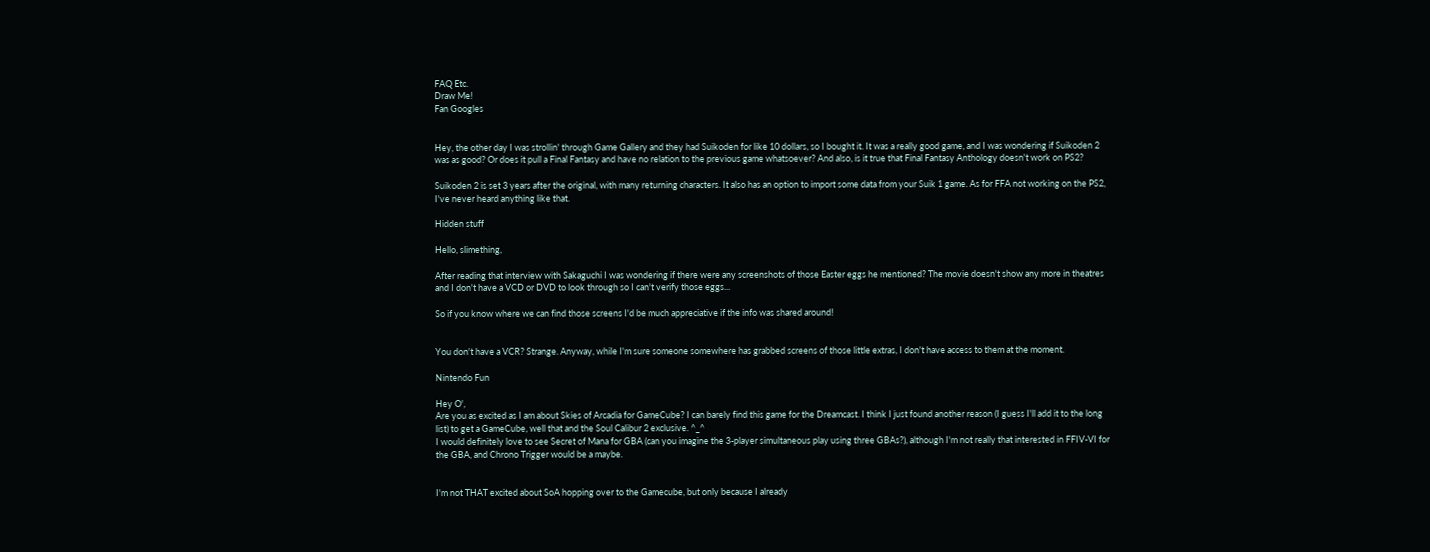FAQ Etc.
Draw Me!
Fan Googles


Hey, the other day I was strollin' through Game Gallery and they had Suikoden for like 10 dollars, so I bought it. It was a really good game, and I was wondering if Suikoden 2 was as good? Or does it pull a Final Fantasy and have no relation to the previous game whatsoever? And also, is it true that Final Fantasy Anthology doesn't work on PS2?

Suikoden 2 is set 3 years after the original, with many returning characters. It also has an option to import some data from your Suik 1 game. As for FFA not working on the PS2, I've never heard anything like that.

Hidden stuff

Hello, slimething,

After reading that interview with Sakaguchi I was wondering if there were any screenshots of those Easter eggs he mentioned? The movie doesn't show any more in theatres and I don't have a VCD or DVD to look through so I can't verify those eggs...

So if you know where we can find those screens I'd be much appreciative if the info was shared around!


You don't have a VCR? Strange. Anyway, while I'm sure someone somewhere has grabbed screens of those little extras, I don't have access to them at the moment.

Nintendo Fun

Hey O',
Are you as excited as I am about Skies of Arcadia for GameCube? I can barely find this game for the Dreamcast. I think I just found another reason (I guess I'll add it to the long list) to get a GameCube, well that and the Soul Calibur 2 exclusive. ^_^
I would definitely love to see Secret of Mana for GBA (can you imagine the 3-player simultaneous play using three GBAs?), although I'm not really that interested in FFIV-VI for the GBA, and Chrono Trigger would be a maybe.


I'm not THAT excited about SoA hopping over to the Gamecube, but only because I already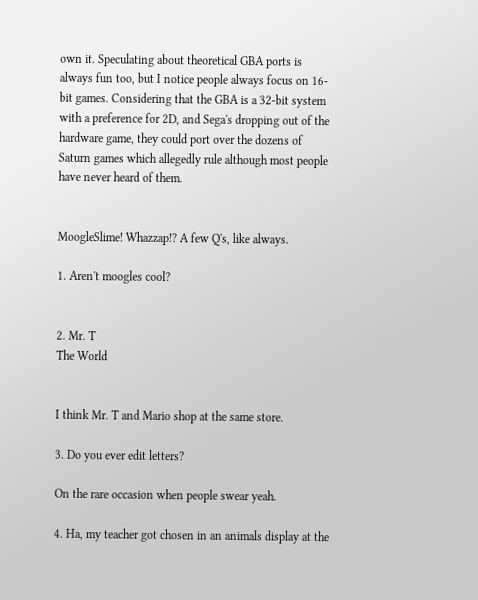own it. Speculating about theoretical GBA ports is always fun too, but I notice people always focus on 16-bit games. Considering that the GBA is a 32-bit system with a preference for 2D, and Sega's dropping out of the hardware game, they could port over the dozens of Saturn games which allegedly rule although most people have never heard of them.


MoogleSlime! Whazzap!? A few Q's, like always.

1. Aren't moogles cool?


2. Mr. T
The World


I think Mr. T and Mario shop at the same store.

3. Do you ever edit letters?

On the rare occasion when people swear yeah.

4. Ha, my teacher got chosen in an animals display at the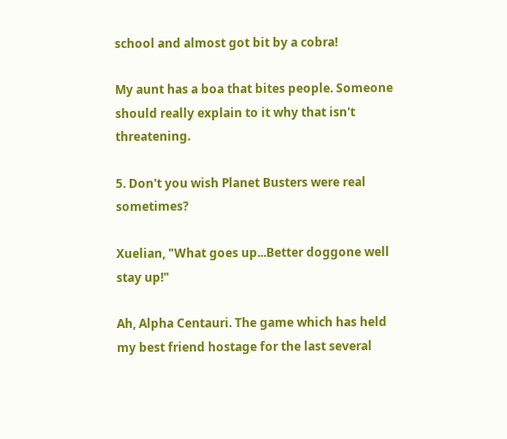school and almost got bit by a cobra!

My aunt has a boa that bites people. Someone should really explain to it why that isn't threatening.

5. Don't you wish Planet Busters were real sometimes?

Xuelian, "What goes up...Better doggone well stay up!"

Ah, Alpha Centauri. The game which has held my best friend hostage for the last several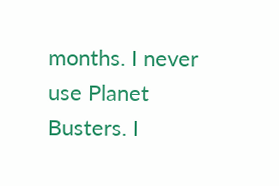months. I never use Planet Busters. I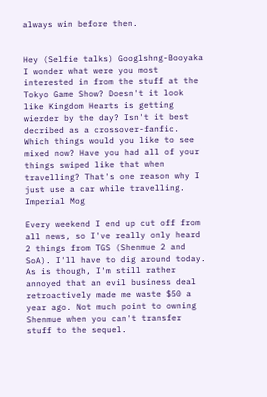always win before then.


Hey (Selfie talks) Googlshng-Booyaka
I wonder what were you most interested in from the stuff at the Tokyo Game Show? Doesn't it look like Kingdom Hearts is getting wierder by the day? Isn't it best decribed as a crossover-fanfic. Which things would you like to see mixed now? Have you had all of your things swiped like that when travelling? That's one reason why I just use a car while travelling.
Imperial Mog

Every weekend I end up cut off from all news, so I've really only heard 2 things from TGS (Shenmue 2 and SoA). I'll have to dig around today. As is though, I'm still rather annoyed that an evil business deal retroactively made me waste $50 a year ago. Not much point to owning Shenmue when you can't transfer stuff to the sequel.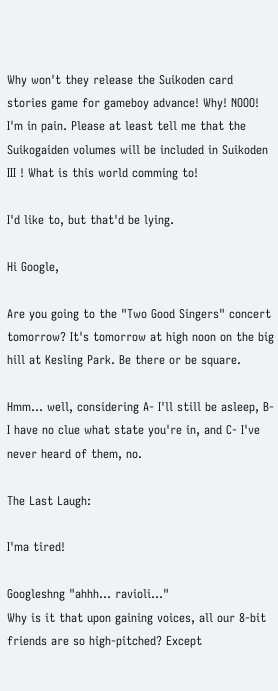Why won't they release the Suikoden card stories game for gameboy advance! Why! NOOO! I'm in pain. Please at least tell me that the Suikogaiden volumes will be included in Suikoden III ! What is this world comming to!

I'd like to, but that'd be lying.

Hi Google,

Are you going to the "Two Good Singers" concert tomorrow? It's tomorrow at high noon on the big hill at Kesling Park. Be there or be square.

Hmm... well, considering A- I'll still be asleep, B- I have no clue what state you're in, and C- I've never heard of them, no.

The Last Laugh:

I'ma tired!

Googleshng "ahhh... ravioli..."
Why is it that upon gaining voices, all our 8-bit friends are so high-pitched? Except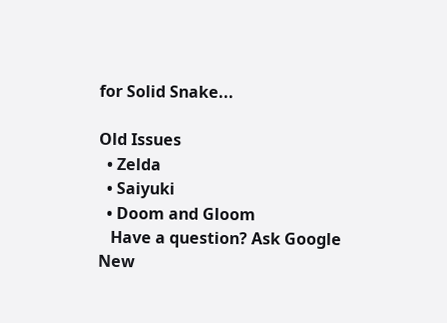for Solid Snake...

Old Issues
  • Zelda
  • Saiyuki
  • Doom and Gloom
   Have a question? Ask Google
New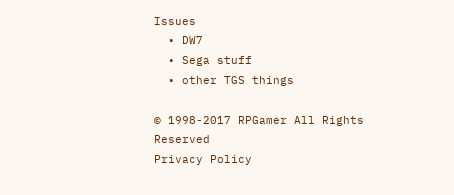Issues
  • DW7
  • Sega stuff
  • other TGS things

© 1998-2017 RPGamer All Rights Reserved
Privacy Policy